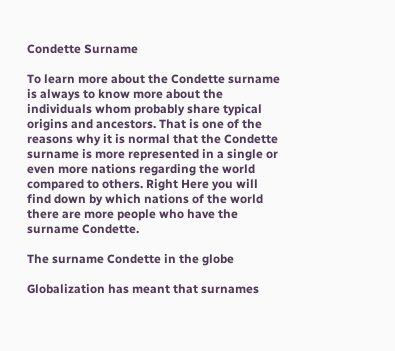Condette Surname

To learn more about the Condette surname is always to know more about the individuals whom probably share typical origins and ancestors. That is one of the reasons why it is normal that the Condette surname is more represented in a single or even more nations regarding the world compared to others. Right Here you will find down by which nations of the world there are more people who have the surname Condette.

The surname Condette in the globe

Globalization has meant that surnames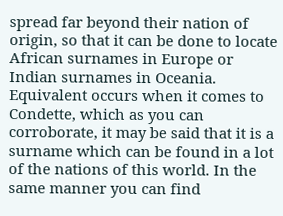spread far beyond their nation of origin, so that it can be done to locate African surnames in Europe or Indian surnames in Oceania. Equivalent occurs when it comes to Condette, which as you can corroborate, it may be said that it is a surname which can be found in a lot of the nations of this world. In the same manner you can find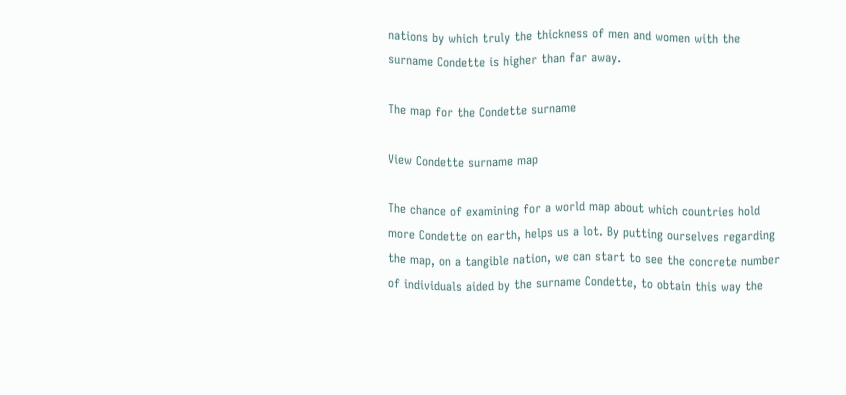nations by which truly the thickness of men and women with the surname Condette is higher than far away.

The map for the Condette surname

View Condette surname map

The chance of examining for a world map about which countries hold more Condette on earth, helps us a lot. By putting ourselves regarding the map, on a tangible nation, we can start to see the concrete number of individuals aided by the surname Condette, to obtain this way the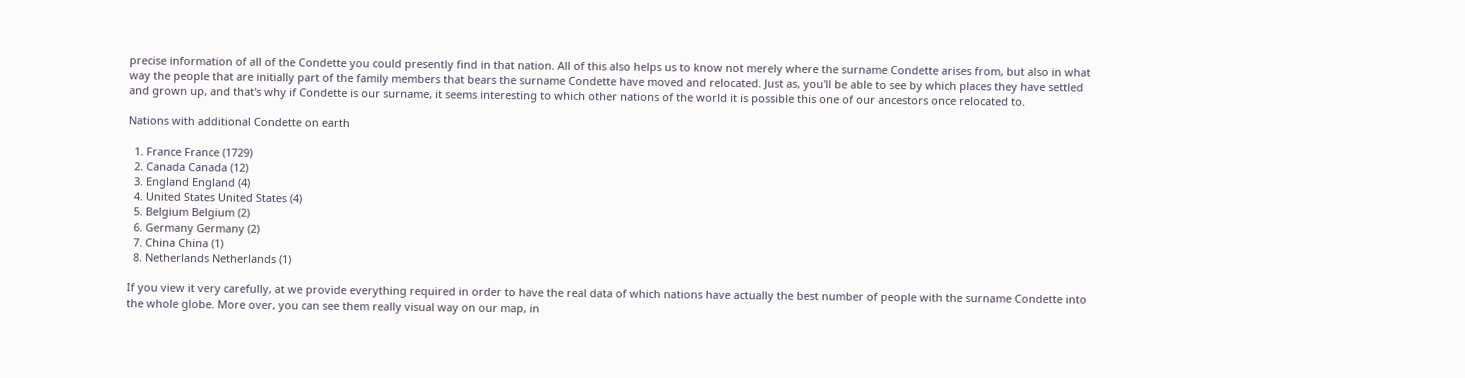precise information of all of the Condette you could presently find in that nation. All of this also helps us to know not merely where the surname Condette arises from, but also in what way the people that are initially part of the family members that bears the surname Condette have moved and relocated. Just as, you'll be able to see by which places they have settled and grown up, and that's why if Condette is our surname, it seems interesting to which other nations of the world it is possible this one of our ancestors once relocated to.

Nations with additional Condette on earth

  1. France France (1729)
  2. Canada Canada (12)
  3. England England (4)
  4. United States United States (4)
  5. Belgium Belgium (2)
  6. Germany Germany (2)
  7. China China (1)
  8. Netherlands Netherlands (1)

If you view it very carefully, at we provide everything required in order to have the real data of which nations have actually the best number of people with the surname Condette into the whole globe. More over, you can see them really visual way on our map, in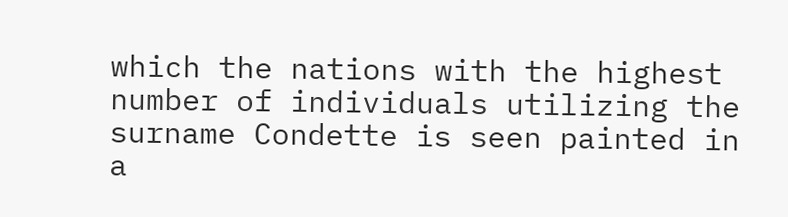which the nations with the highest number of individuals utilizing the surname Condette is seen painted in a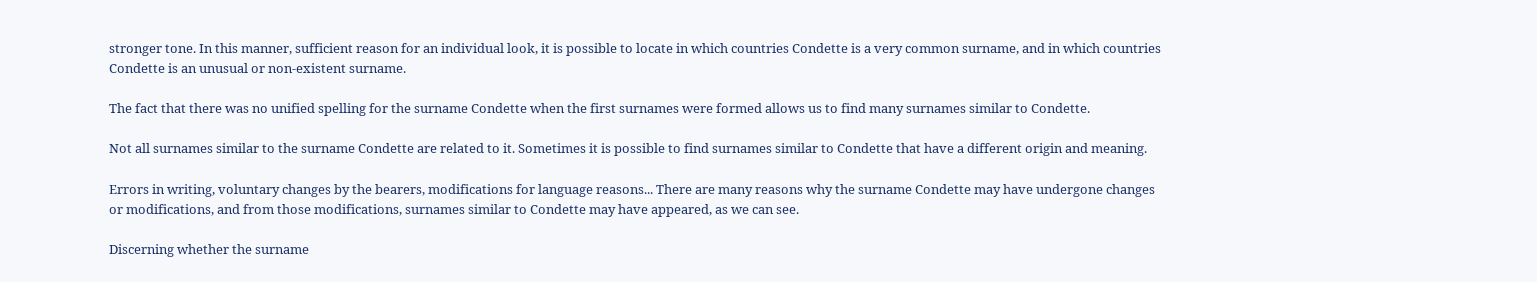stronger tone. In this manner, sufficient reason for an individual look, it is possible to locate in which countries Condette is a very common surname, and in which countries Condette is an unusual or non-existent surname.

The fact that there was no unified spelling for the surname Condette when the first surnames were formed allows us to find many surnames similar to Condette.

Not all surnames similar to the surname Condette are related to it. Sometimes it is possible to find surnames similar to Condette that have a different origin and meaning.

Errors in writing, voluntary changes by the bearers, modifications for language reasons... There are many reasons why the surname Condette may have undergone changes or modifications, and from those modifications, surnames similar to Condette may have appeared, as we can see.

Discerning whether the surname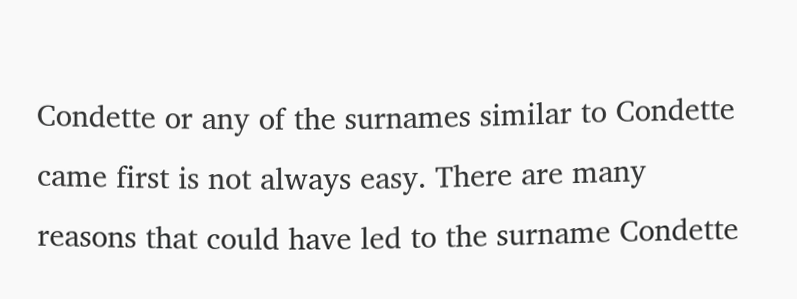Condette or any of the surnames similar to Condette came first is not always easy. There are many reasons that could have led to the surname Condette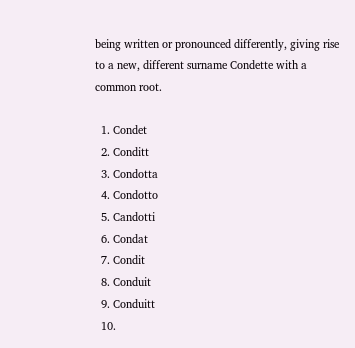being written or pronounced differently, giving rise to a new, different surname Condette with a common root.

  1. Condet
  2. Conditt
  3. Condotta
  4. Condotto
  5. Candotti
  6. Condat
  7. Condit
  8. Conduit
  9. Conduitt
  10.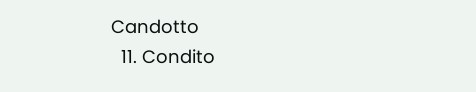Candotto
  11. Condito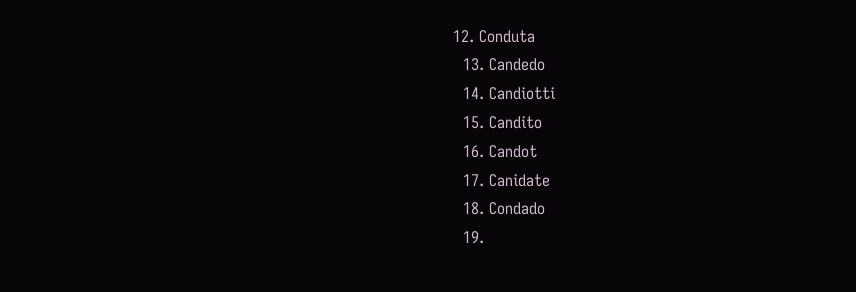12. Conduta
  13. Candedo
  14. Candiotti
  15. Candito
  16. Candot
  17. Canidate
  18. Condado
  19.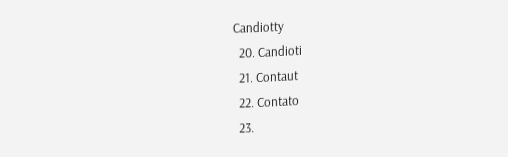Candiotty
  20. Candioti
  21. Contaut
  22. Contato
  23.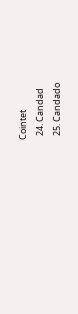Cointet
  24. Candad
  25. Candado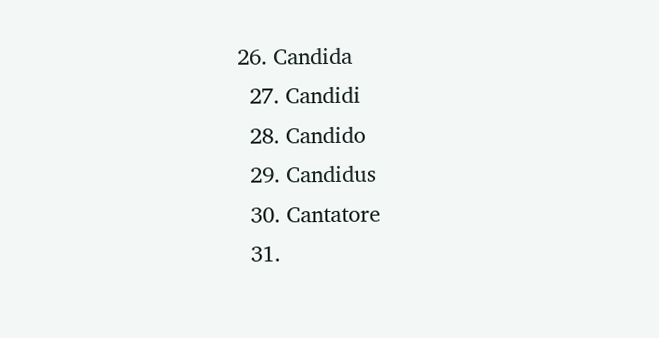26. Candida
  27. Candidi
  28. Candido
  29. Candidus
  30. Cantatore
  31.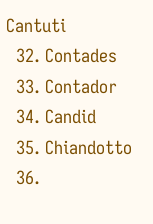Cantuti
  32. Contades
  33. Contador
  34. Candid
  35. Chiandotto
  36.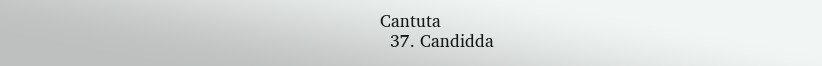Cantuta
  37. Candidda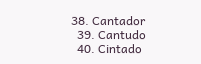38. Cantador
  39. Cantudo
  40. Cintado